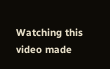Watching this video made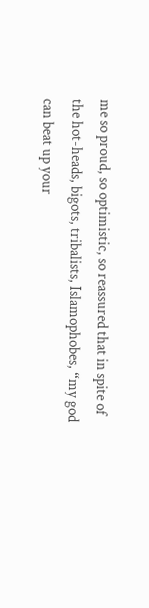me so proud, so optimistic, so reassured that in spite of the hot-heads, bigots, tribalists, Islamophobes, “my god can beat up your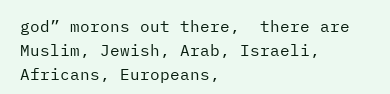god” morons out there,  there are Muslim, Jewish, Arab, Israeli, Africans, Europeans,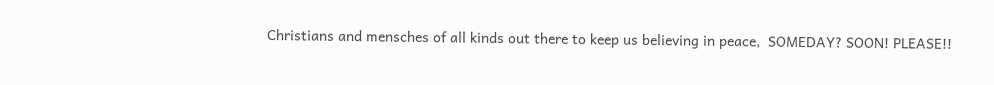Christians and mensches of all kinds out there to keep us believing in peace,  SOMEDAY? SOON! PLEASE!!